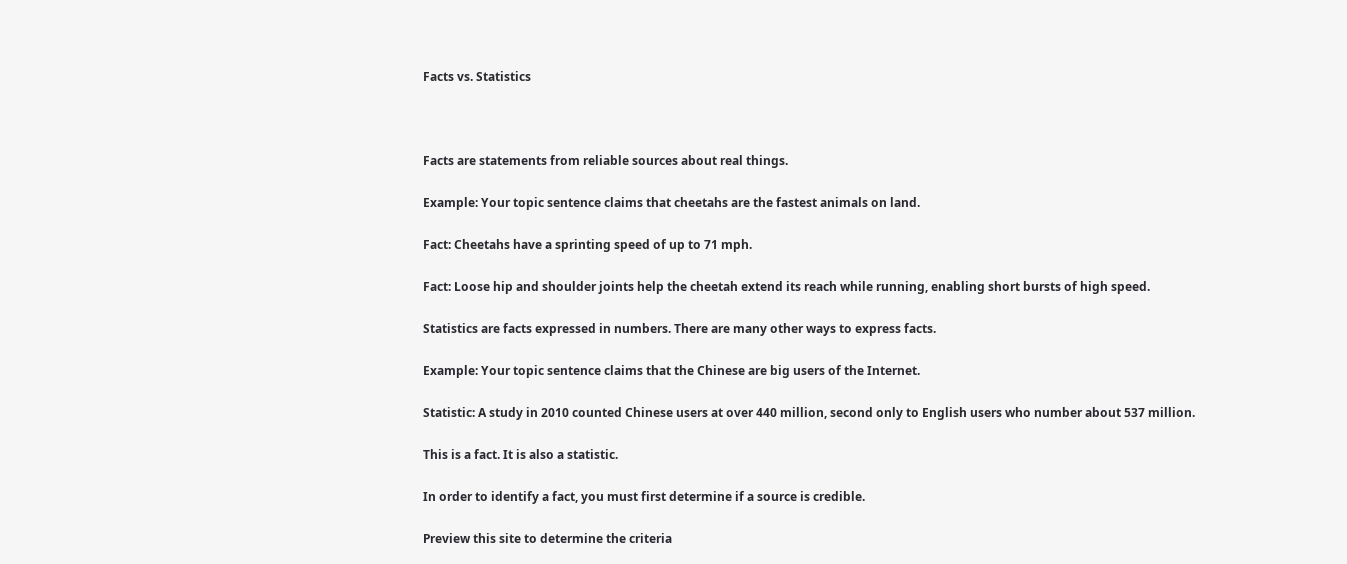Facts vs. Statistics



Facts are statements from reliable sources about real things.

Example: Your topic sentence claims that cheetahs are the fastest animals on land.

Fact: Cheetahs have a sprinting speed of up to 71 mph.

Fact: Loose hip and shoulder joints help the cheetah extend its reach while running, enabling short bursts of high speed.

Statistics are facts expressed in numbers. There are many other ways to express facts.

Example: Your topic sentence claims that the Chinese are big users of the Internet.

Statistic: A study in 2010 counted Chinese users at over 440 million, second only to English users who number about 537 million.

This is a fact. It is also a statistic.

In order to identify a fact, you must first determine if a source is credible.

Preview this site to determine the criteria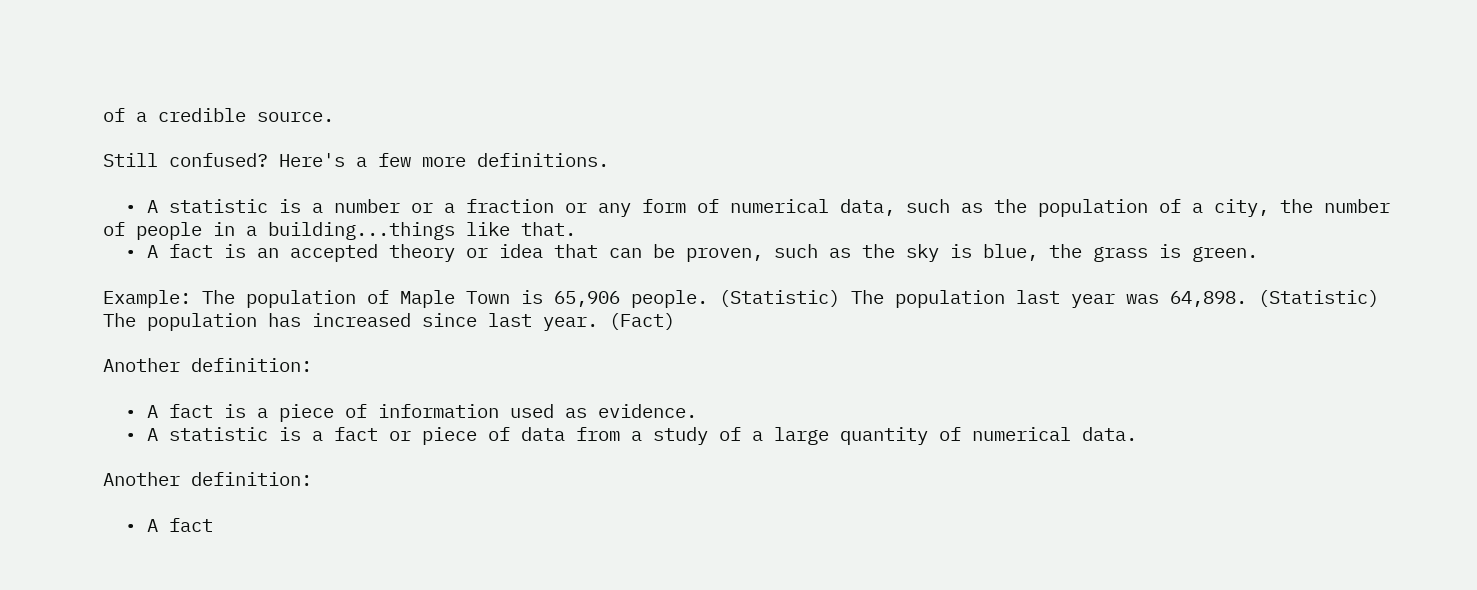of a credible source.

Still confused? Here's a few more definitions.

  • A statistic is a number or a fraction or any form of numerical data, such as the population of a city, the number of people in a building...things like that.
  • A fact is an accepted theory or idea that can be proven, such as the sky is blue, the grass is green.

Example: The population of Maple Town is 65,906 people. (Statistic) The population last year was 64,898. (Statistic) The population has increased since last year. (Fact)

Another definition:

  • A fact is a piece of information used as evidence.
  • A statistic is a fact or piece of data from a study of a large quantity of numerical data.

Another definition:

  • A fact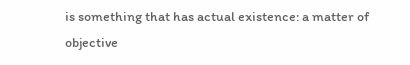is something that has actual existence: a matter of objective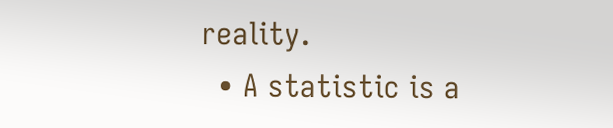reality.
  • A statistic is a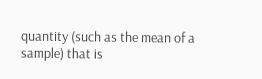quantity (such as the mean of a sample) that is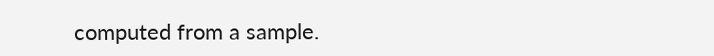computed from a sample.